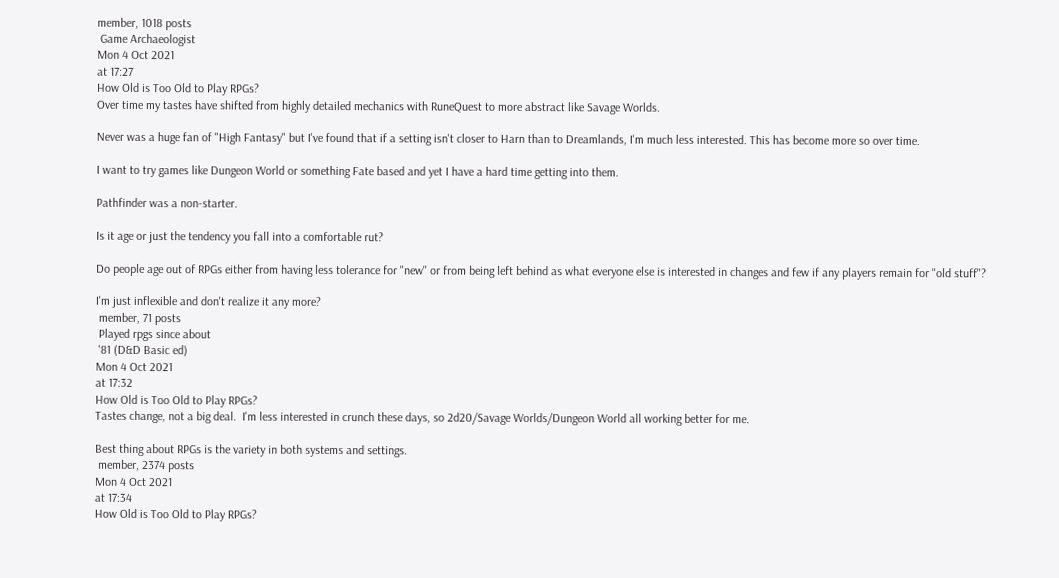member, 1018 posts
 Game Archaeologist
Mon 4 Oct 2021
at 17:27
How Old is Too Old to Play RPGs?
Over time my tastes have shifted from highly detailed mechanics with RuneQuest to more abstract like Savage Worlds.

Never was a huge fan of "High Fantasy" but I've found that if a setting isn't closer to Harn than to Dreamlands, I'm much less interested. This has become more so over time.

I want to try games like Dungeon World or something Fate based and yet I have a hard time getting into them.

Pathfinder was a non-starter.

Is it age or just the tendency you fall into a comfortable rut?

Do people age out of RPGs either from having less tolerance for "new" or from being left behind as what everyone else is interested in changes and few if any players remain for "old stuff"?

I'm just inflexible and don't realize it any more?
 member, 71 posts
 Played rpgs since about
 '81 (D&D Basic ed)
Mon 4 Oct 2021
at 17:32
How Old is Too Old to Play RPGs?
Tastes change, not a big deal.  I'm less interested in crunch these days, so 2d20/Savage Worlds/Dungeon World all working better for me.

Best thing about RPGs is the variety in both systems and settings.
 member, 2374 posts
Mon 4 Oct 2021
at 17:34
How Old is Too Old to Play RPGs?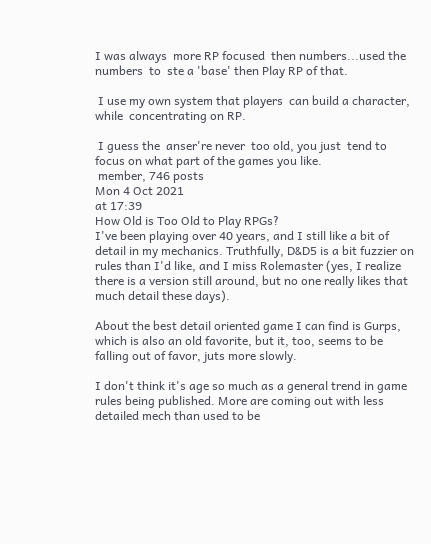I was always  more RP focused  then numbers...used the numbers  to  ste a 'base' then Play RP of that.

 I use my own system that players  can build a character, while  concentrating on RP.

 I guess the  anser're never  too old, you just  tend to focus on what part of the games you like.
 member, 746 posts
Mon 4 Oct 2021
at 17:39
How Old is Too Old to Play RPGs?
I've been playing over 40 years, and I still like a bit of detail in my mechanics. Truthfully, D&D5 is a bit fuzzier on rules than I'd like, and I miss Rolemaster (yes, I realize there is a version still around, but no one really likes that much detail these days).

About the best detail oriented game I can find is Gurps, which is also an old favorite, but it, too, seems to be falling out of favor, juts more slowly.

I don't think it's age so much as a general trend in game rules being published. More are coming out with less detailed mech than used to be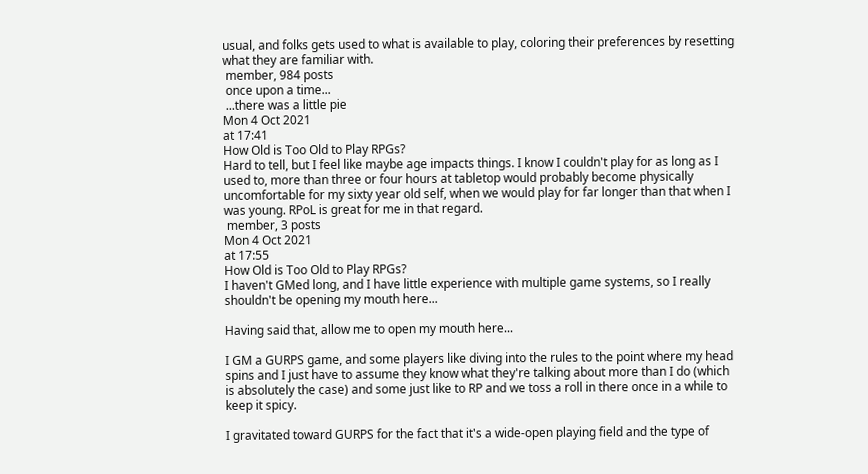usual, and folks gets used to what is available to play, coloring their preferences by resetting what they are familiar with.
 member, 984 posts
 once upon a time...
 ...there was a little pie
Mon 4 Oct 2021
at 17:41
How Old is Too Old to Play RPGs?
Hard to tell, but I feel like maybe age impacts things. I know I couldn't play for as long as I used to, more than three or four hours at tabletop would probably become physically uncomfortable for my sixty year old self, when we would play for far longer than that when I was young. RPoL is great for me in that regard.
 member, 3 posts
Mon 4 Oct 2021
at 17:55
How Old is Too Old to Play RPGs?
I haven't GMed long, and I have little experience with multiple game systems, so I really shouldn't be opening my mouth here...

Having said that, allow me to open my mouth here...

I GM a GURPS game, and some players like diving into the rules to the point where my head spins and I just have to assume they know what they're talking about more than I do (which is absolutely the case) and some just like to RP and we toss a roll in there once in a while to keep it spicy.

I gravitated toward GURPS for the fact that it's a wide-open playing field and the type of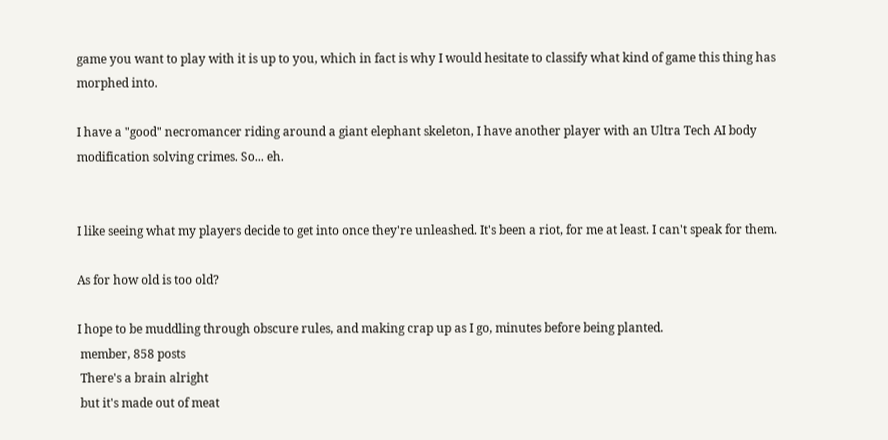game you want to play with it is up to you, which in fact is why I would hesitate to classify what kind of game this thing has morphed into.

I have a "good" necromancer riding around a giant elephant skeleton, I have another player with an Ultra Tech AI body modification solving crimes. So... eh.


I like seeing what my players decide to get into once they're unleashed. It's been a riot, for me at least. I can't speak for them.

As for how old is too old?

I hope to be muddling through obscure rules, and making crap up as I go, minutes before being planted.
 member, 858 posts
 There's a brain alright
 but it's made out of meat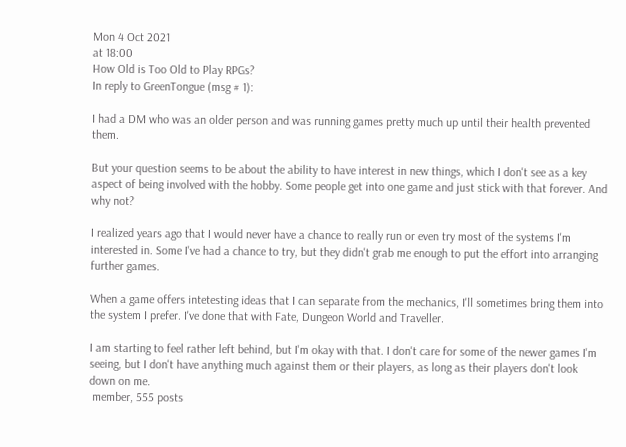Mon 4 Oct 2021
at 18:00
How Old is Too Old to Play RPGs?
In reply to GreenTongue (msg # 1):

I had a DM who was an older person and was running games pretty much up until their health prevented them.

But your question seems to be about the ability to have interest in new things, which I don't see as a key aspect of being involved with the hobby. Some people get into one game and just stick with that forever. And why not?

I realized years ago that I would never have a chance to really run or even try most of the systems I'm interested in. Some I've had a chance to try, but they didn't grab me enough to put the effort into arranging further games.

When a game offers intetesting ideas that I can separate from the mechanics, I'll sometimes bring them into the system I prefer. I've done that with Fate, Dungeon World and Traveller.

I am starting to feel rather left behind, but I'm okay with that. I don't care for some of the newer games I'm seeing, but I don't have anything much against them or their players, as long as their players don't look down on me.
 member, 555 posts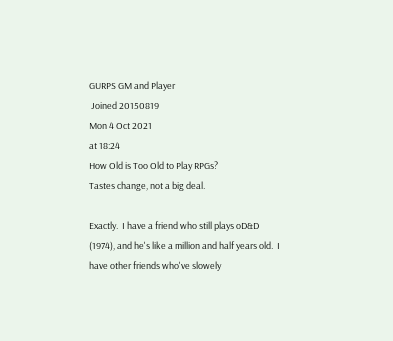GURPS GM and Player
 Joined 20150819
Mon 4 Oct 2021
at 18:24
How Old is Too Old to Play RPGs?
Tastes change, not a big deal.

Exactly.  I have a friend who still plays oD&D (1974), and he's like a million and half years old.  I have other friends who've slowely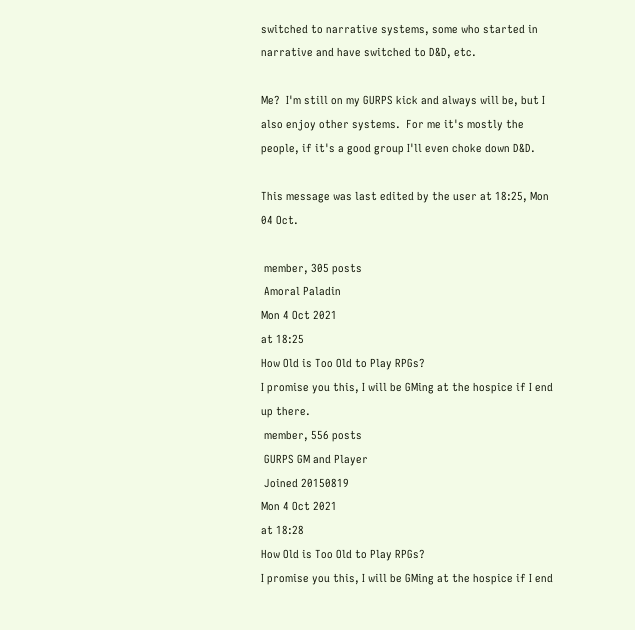switched to narrative systems, some who started in narrative and have switched to D&D, etc.

Me?  I'm still on my GURPS kick and always will be, but I also enjoy other systems.  For me it's mostly the people, if it's a good group I'll even choke down D&D.

This message was last edited by the user at 18:25, Mon 04 Oct.

 member, 305 posts
 Amoral Paladin
Mon 4 Oct 2021
at 18:25
How Old is Too Old to Play RPGs?
I promise you this, I will be GMing at the hospice if I end up there.
 member, 556 posts
 GURPS GM and Player
 Joined 20150819
Mon 4 Oct 2021
at 18:28
How Old is Too Old to Play RPGs?
I promise you this, I will be GMing at the hospice if I end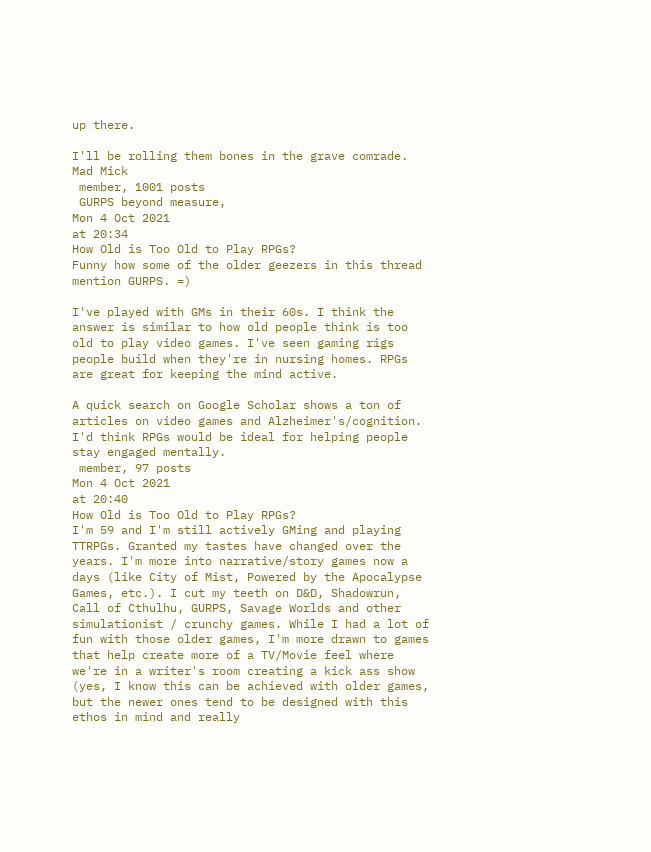up there.

I'll be rolling them bones in the grave comrade.
Mad Mick
 member, 1001 posts
 GURPS beyond measure,
Mon 4 Oct 2021
at 20:34
How Old is Too Old to Play RPGs?
Funny how some of the older geezers in this thread mention GURPS. =)

I've played with GMs in their 60s. I think the answer is similar to how old people think is too old to play video games. I've seen gaming rigs people build when they're in nursing homes. RPGs are great for keeping the mind active.

A quick search on Google Scholar shows a ton of articles on video games and Alzheimer's/cognition. I'd think RPGs would be ideal for helping people stay engaged mentally.
 member, 97 posts
Mon 4 Oct 2021
at 20:40
How Old is Too Old to Play RPGs?
I'm 59 and I'm still actively GMing and playing TTRPGs. Granted my tastes have changed over the years. I'm more into narrative/story games now a days (like City of Mist, Powered by the Apocalypse Games, etc.). I cut my teeth on D&D, Shadowrun, Call of Cthulhu, GURPS, Savage Worlds and other simulationist / crunchy games. While I had a lot of fun with those older games, I'm more drawn to games that help create more of a TV/Movie feel where we're in a writer's room creating a kick ass show (yes, I know this can be achieved with older games, but the newer ones tend to be designed with this ethos in mind and really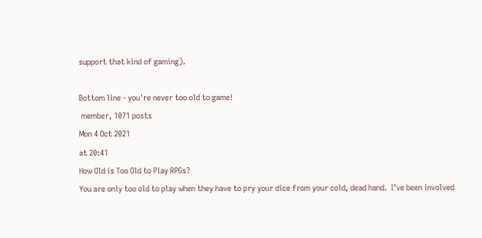support that kind of gaming).

Bottom line - you're never too old to game!
 member, 1071 posts
Mon 4 Oct 2021
at 20:41
How Old is Too Old to Play RPGs?
You are only too old to play when they have to pry your dice from your cold, dead hand.  I've been involved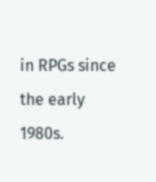in RPGs since the early 1980s.